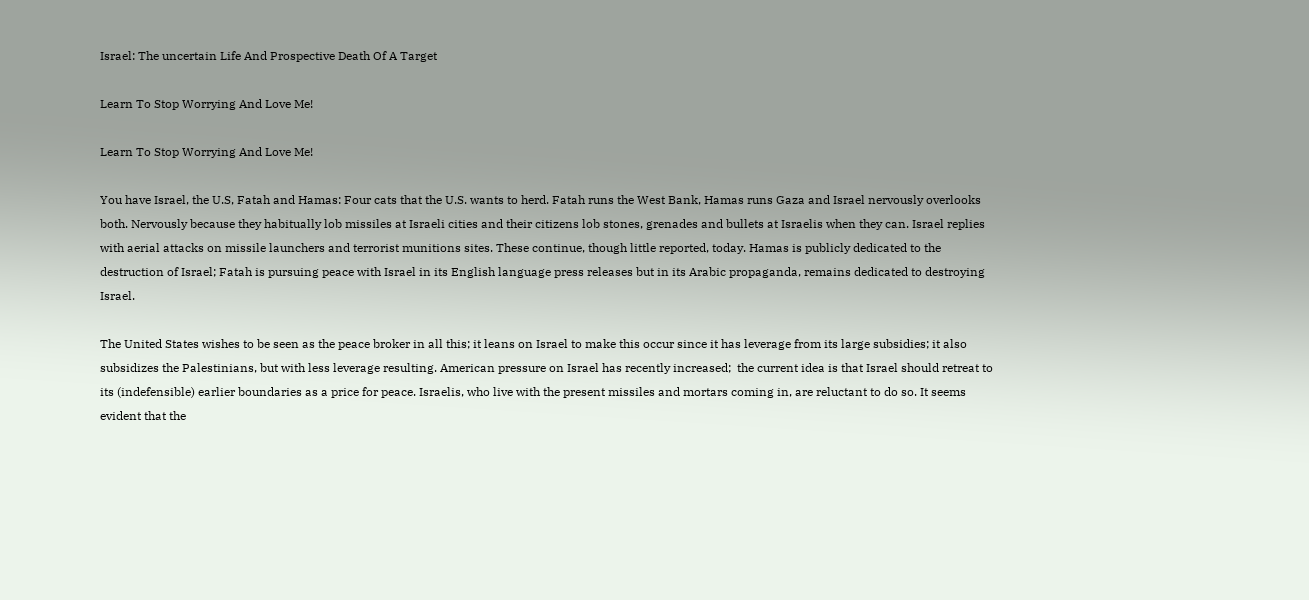Israel: The uncertain Life And Prospective Death Of A Target

Learn To Stop Worrying And Love Me!

Learn To Stop Worrying And Love Me!

You have Israel, the U.S, Fatah and Hamas: Four cats that the U.S. wants to herd. Fatah runs the West Bank, Hamas runs Gaza and Israel nervously overlooks both. Nervously because they habitually lob missiles at Israeli cities and their citizens lob stones, grenades and bullets at Israelis when they can. Israel replies with aerial attacks on missile launchers and terrorist munitions sites. These continue, though little reported, today. Hamas is publicly dedicated to the destruction of Israel; Fatah is pursuing peace with Israel in its English language press releases but in its Arabic propaganda, remains dedicated to destroying Israel.

The United States wishes to be seen as the peace broker in all this; it leans on Israel to make this occur since it has leverage from its large subsidies; it also subsidizes the Palestinians, but with less leverage resulting. American pressure on Israel has recently increased;  the current idea is that Israel should retreat to its (indefensible) earlier boundaries as a price for peace. Israelis, who live with the present missiles and mortars coming in, are reluctant to do so. It seems evident that the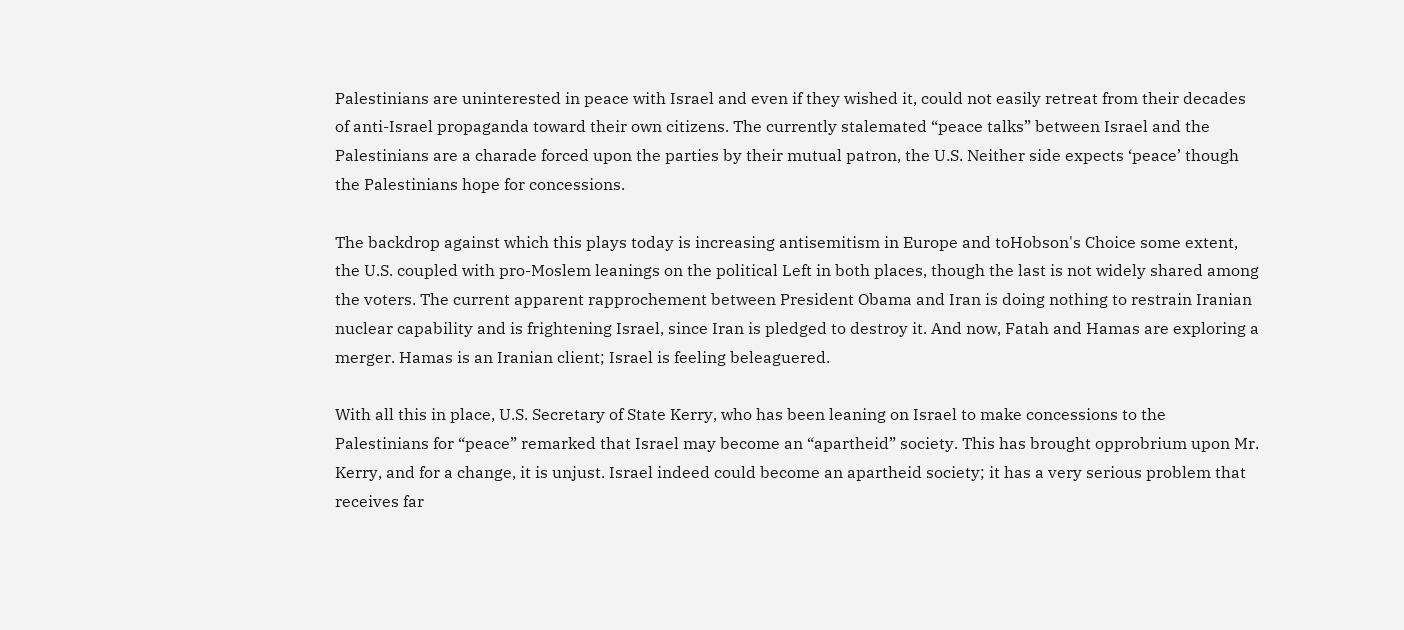Palestinians are uninterested in peace with Israel and even if they wished it, could not easily retreat from their decades of anti-Israel propaganda toward their own citizens. The currently stalemated “peace talks” between Israel and the Palestinians are a charade forced upon the parties by their mutual patron, the U.S. Neither side expects ‘peace’ though the Palestinians hope for concessions.

The backdrop against which this plays today is increasing antisemitism in Europe and toHobson's Choice some extent, the U.S. coupled with pro-Moslem leanings on the political Left in both places, though the last is not widely shared among the voters. The current apparent rapprochement between President Obama and Iran is doing nothing to restrain Iranian nuclear capability and is frightening Israel, since Iran is pledged to destroy it. And now, Fatah and Hamas are exploring a merger. Hamas is an Iranian client; Israel is feeling beleaguered.

With all this in place, U.S. Secretary of State Kerry, who has been leaning on Israel to make concessions to the Palestinians for “peace” remarked that Israel may become an “apartheid” society. This has brought opprobrium upon Mr. Kerry, and for a change, it is unjust. Israel indeed could become an apartheid society; it has a very serious problem that receives far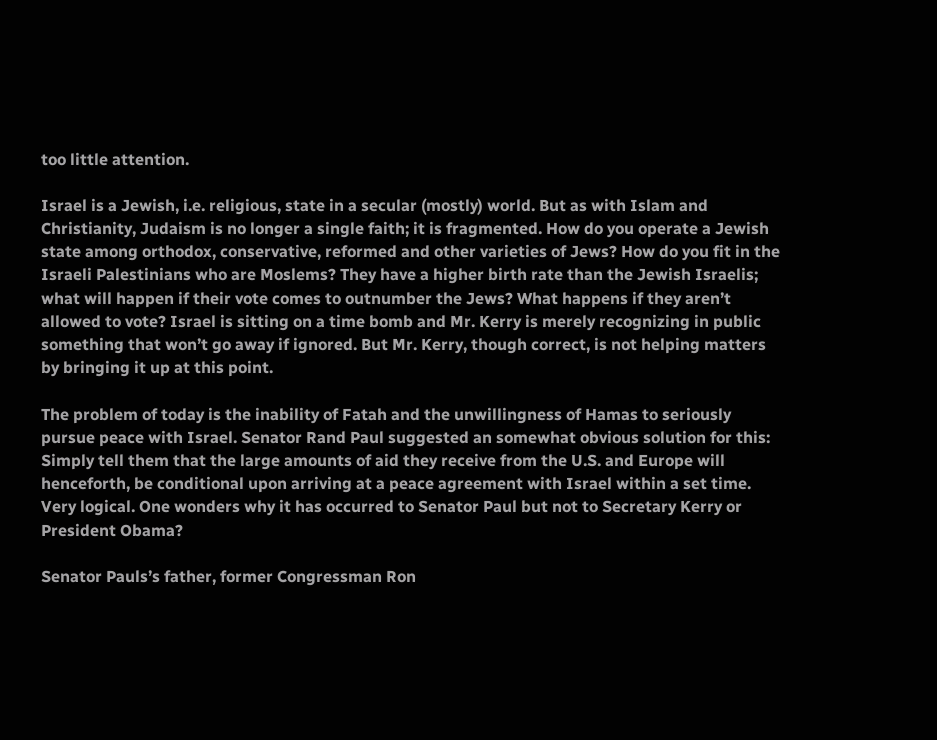too little attention.

Israel is a Jewish, i.e. religious, state in a secular (mostly) world. But as with Islam and Christianity, Judaism is no longer a single faith; it is fragmented. How do you operate a Jewish state among orthodox, conservative, reformed and other varieties of Jews? How do you fit in the Israeli Palestinians who are Moslems? They have a higher birth rate than the Jewish Israelis; what will happen if their vote comes to outnumber the Jews? What happens if they aren’t allowed to vote? Israel is sitting on a time bomb and Mr. Kerry is merely recognizing in public something that won’t go away if ignored. But Mr. Kerry, though correct, is not helping matters by bringing it up at this point.

The problem of today is the inability of Fatah and the unwillingness of Hamas to seriously pursue peace with Israel. Senator Rand Paul suggested an somewhat obvious solution for this: Simply tell them that the large amounts of aid they receive from the U.S. and Europe will henceforth, be conditional upon arriving at a peace agreement with Israel within a set time. Very logical. One wonders why it has occurred to Senator Paul but not to Secretary Kerry or President Obama?

Senator Pauls’s father, former Congressman Ron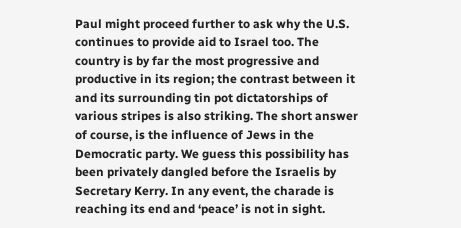Paul might proceed further to ask why the U.S. continues to provide aid to Israel too. The country is by far the most progressive and productive in its region; the contrast between it and its surrounding tin pot dictatorships of various stripes is also striking. The short answer of course, is the influence of Jews in the Democratic party. We guess this possibility has been privately dangled before the Israelis by  Secretary Kerry. In any event, the charade is reaching its end and ‘peace’ is not in sight.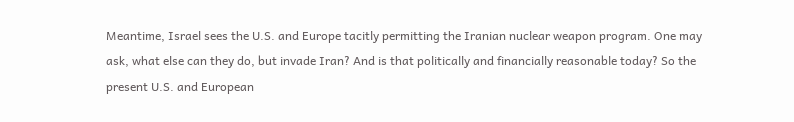Meantime, Israel sees the U.S. and Europe tacitly permitting the Iranian nuclear weapon program. One may ask, what else can they do, but invade Iran? And is that politically and financially reasonable today? So the present U.S. and European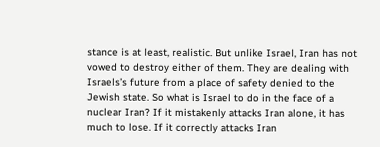stance is at least, realistic. But unlike Israel, Iran has not vowed to destroy either of them. They are dealing with Israels’s future from a place of safety denied to the Jewish state. So what is Israel to do in the face of a nuclear Iran? If it mistakenly attacks Iran alone, it has much to lose. If it correctly attacks Iran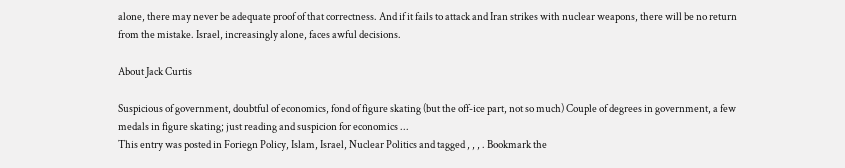alone, there may never be adequate proof of that correctness. And if it fails to attack and Iran strikes with nuclear weapons, there will be no return from the mistake. Israel, increasingly alone, faces awful decisions.

About Jack Curtis

Suspicious of government, doubtful of economics, fond of figure skating (but the off-ice part, not so much) Couple of degrees in government, a few medals in figure skating; just reading and suspicion for economics ...
This entry was posted in Foriegn Policy, Islam, Israel, Nuclear Politics and tagged , , , . Bookmark the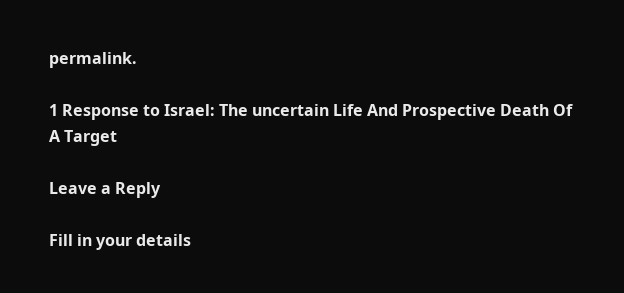permalink.

1 Response to Israel: The uncertain Life And Prospective Death Of A Target

Leave a Reply

Fill in your details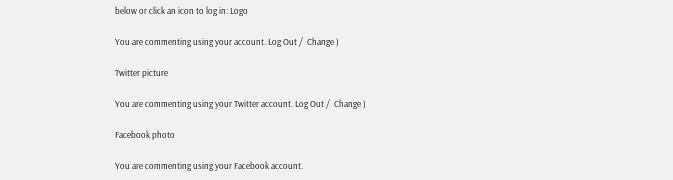below or click an icon to log in: Logo

You are commenting using your account. Log Out /  Change )

Twitter picture

You are commenting using your Twitter account. Log Out /  Change )

Facebook photo

You are commenting using your Facebook account.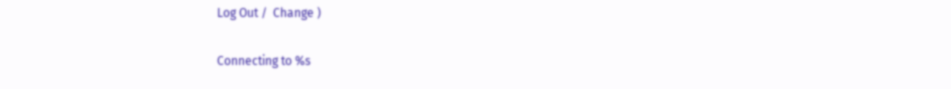Log Out /  Change )

Connecting to %s